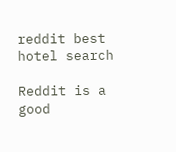reddit best hotel search

Reddit is a good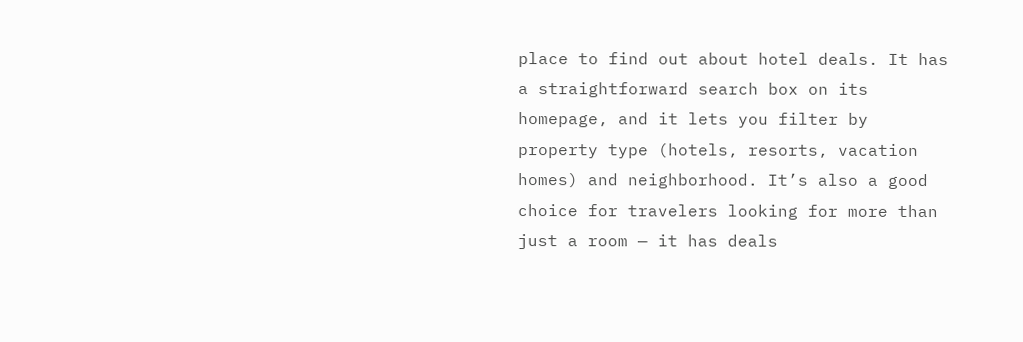place to find out about hotel deals. It has a straightforward search box on its homepage, and it lets you filter by property type (hotels, resorts, vacation homes) and neighborhood. It’s also a good choice for travelers looking for more than just a room — it has deals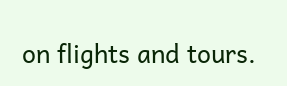on flights and tours.